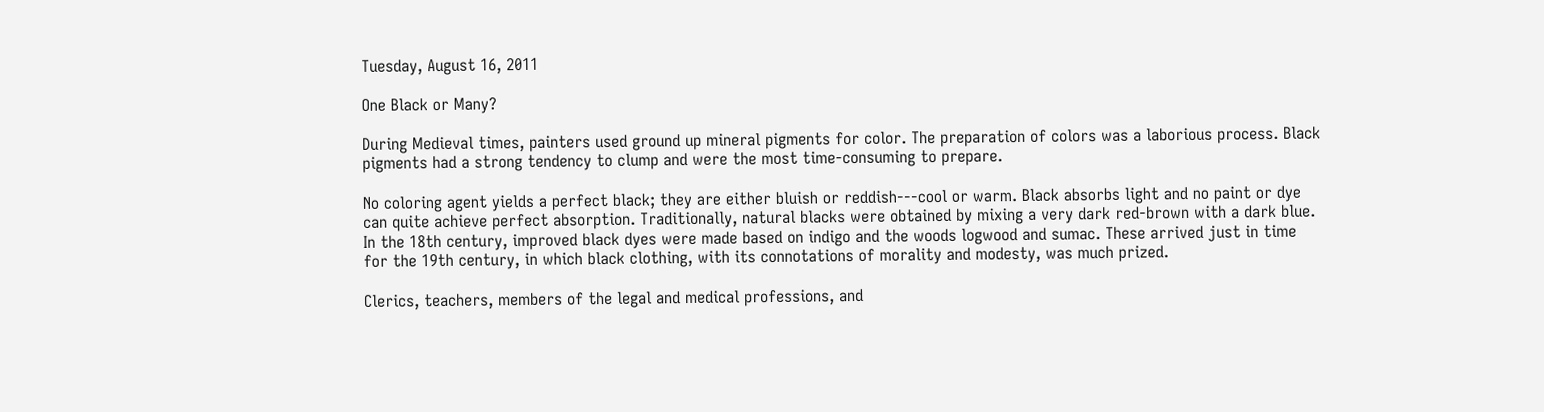Tuesday, August 16, 2011

One Black or Many?

During Medieval times, painters used ground up mineral pigments for color. The preparation of colors was a laborious process. Black pigments had a strong tendency to clump and were the most time-consuming to prepare.

No coloring agent yields a perfect black; they are either bluish or reddish---cool or warm. Black absorbs light and no paint or dye can quite achieve perfect absorption. Traditionally, natural blacks were obtained by mixing a very dark red-brown with a dark blue. In the 18th century, improved black dyes were made based on indigo and the woods logwood and sumac. These arrived just in time for the 19th century, in which black clothing, with its connotations of morality and modesty, was much prized.

Clerics, teachers, members of the legal and medical professions, and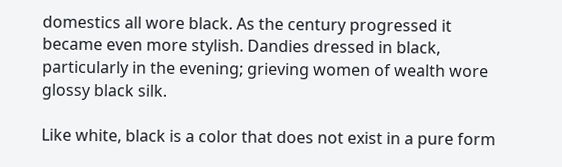domestics all wore black. As the century progressed it became even more stylish. Dandies dressed in black, particularly in the evening; grieving women of wealth wore glossy black silk.

Like white, black is a color that does not exist in a pure form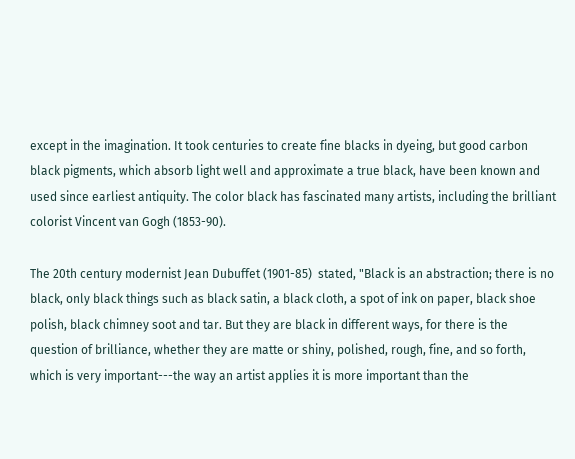except in the imagination. It took centuries to create fine blacks in dyeing, but good carbon  black pigments, which absorb light well and approximate a true black, have been known and used since earliest antiquity. The color black has fascinated many artists, including the brilliant colorist Vincent van Gogh (1853-90).

The 20th century modernist Jean Dubuffet (1901-85)  stated, "Black is an abstraction; there is no black, only black things such as black satin, a black cloth, a spot of ink on paper, black shoe polish, black chimney soot and tar. But they are black in different ways, for there is the question of brilliance, whether they are matte or shiny, polished, rough, fine, and so forth, which is very important---the way an artist applies it is more important than the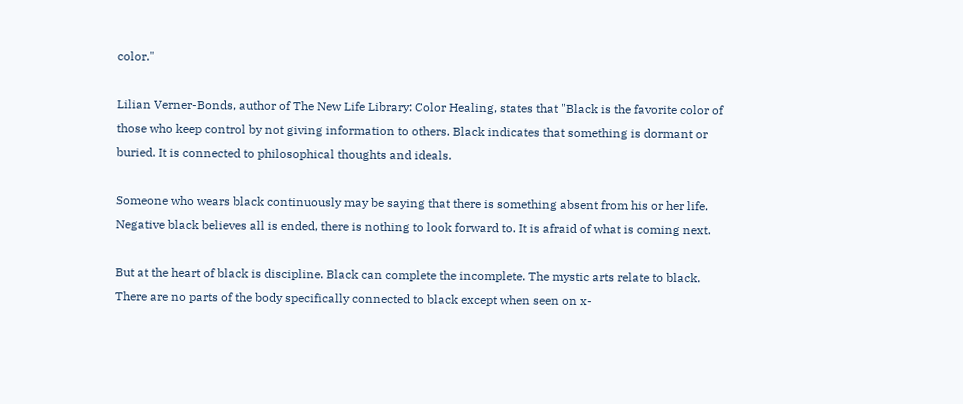color."

Lilian Verner-Bonds, author of The New Life Library: Color Healing, states that "Black is the favorite color of those who keep control by not giving information to others. Black indicates that something is dormant or buried. It is connected to philosophical thoughts and ideals.

Someone who wears black continuously may be saying that there is something absent from his or her life. Negative black believes all is ended, there is nothing to look forward to. It is afraid of what is coming next.

But at the heart of black is discipline. Black can complete the incomplete. The mystic arts relate to black. There are no parts of the body specifically connected to black except when seen on x-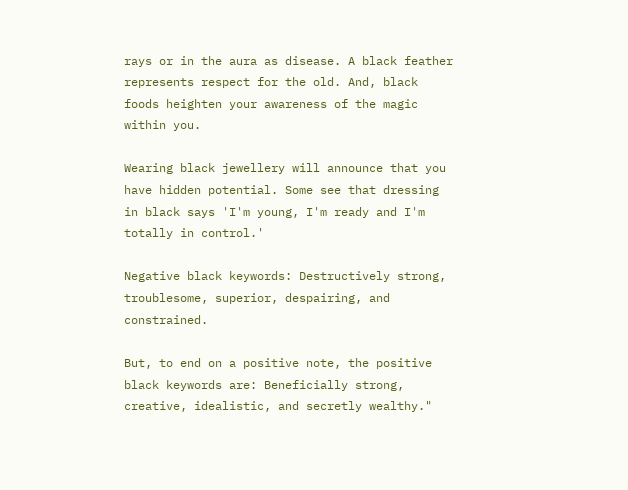rays or in the aura as disease. A black feather represents respect for the old. And, black foods heighten your awareness of the magic within you.

Wearing black jewellery will announce that you have hidden potential. Some see that dressing in black says 'I'm young, I'm ready and I'm totally in control.'

Negative black keywords: Destructively strong, troublesome, superior, despairing, and constrained.

But, to end on a positive note, the positive black keywords are: Beneficially strong, creative, idealistic, and secretly wealthy."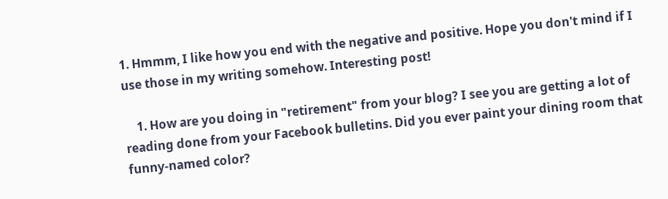1. Hmmm, I like how you end with the negative and positive. Hope you don't mind if I use those in my writing somehow. Interesting post!

    1. How are you doing in "retirement" from your blog? I see you are getting a lot of reading done from your Facebook bulletins. Did you ever paint your dining room that funny-named color?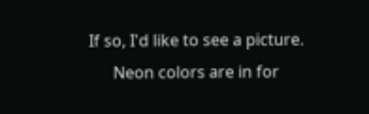If so, I'd like to see a picture.
      Neon colors are in for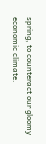spring, to counteract our gloomy economic climate.